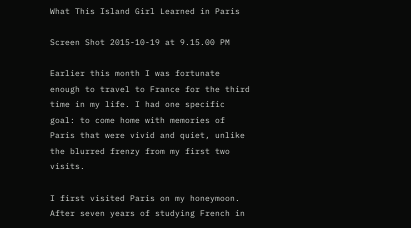What This Island Girl Learned in Paris

Screen Shot 2015-10-19 at 9.15.00 PM

Earlier this month I was fortunate enough to travel to France for the third time in my life. I had one specific goal: to come home with memories of Paris that were vivid and quiet, unlike the blurred frenzy from my first two visits.

I first visited Paris on my honeymoon. After seven years of studying French in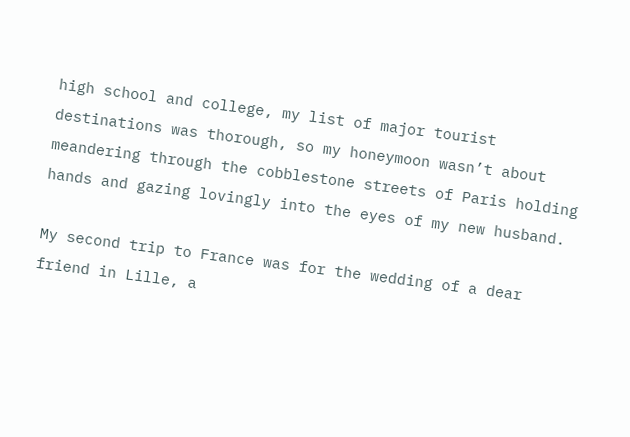high school and college, my list of major tourist destinations was thorough, so my honeymoon wasn’t about meandering through the cobblestone streets of Paris holding hands and gazing lovingly into the eyes of my new husband.

My second trip to France was for the wedding of a dear friend in Lille, a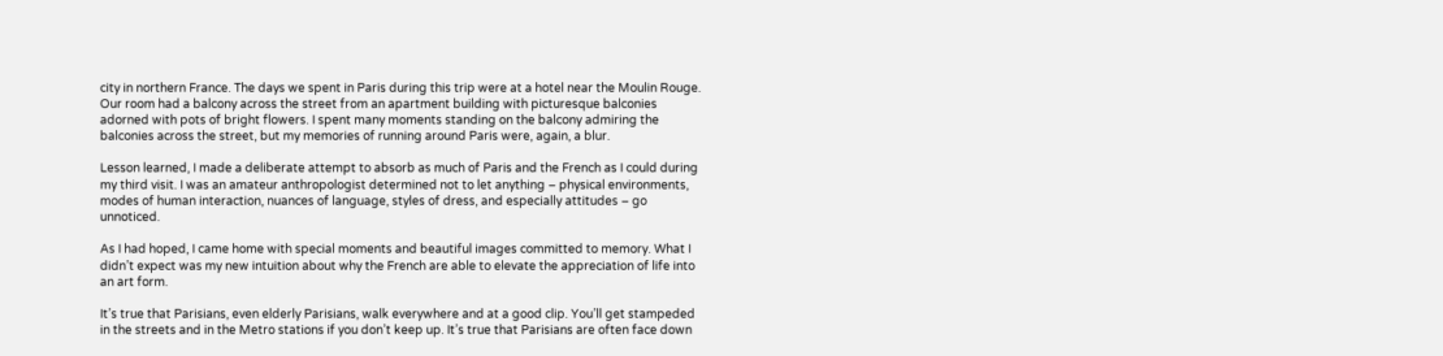city in northern France. The days we spent in Paris during this trip were at a hotel near the Moulin Rouge. Our room had a balcony across the street from an apartment building with picturesque balconies adorned with pots of bright flowers. I spent many moments standing on the balcony admiring the balconies across the street, but my memories of running around Paris were, again, a blur.

Lesson learned, I made a deliberate attempt to absorb as much of Paris and the French as I could during my third visit. I was an amateur anthropologist determined not to let anything – physical environments, modes of human interaction, nuances of language, styles of dress, and especially attitudes – go unnoticed.

As I had hoped, I came home with special moments and beautiful images committed to memory. What I didn’t expect was my new intuition about why the French are able to elevate the appreciation of life into an art form.

It’s true that Parisians, even elderly Parisians, walk everywhere and at a good clip. You’ll get stampeded in the streets and in the Metro stations if you don’t keep up. It’s true that Parisians are often face down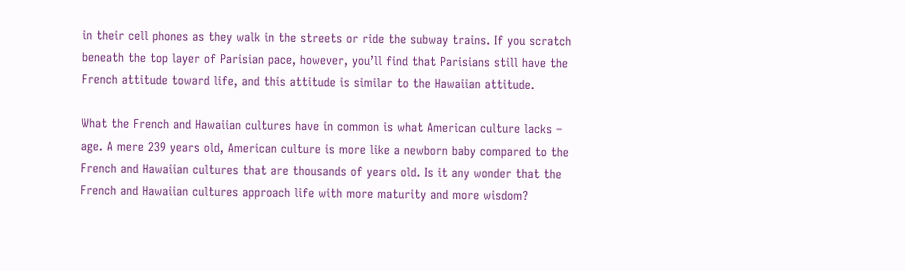in their cell phones as they walk in the streets or ride the subway trains. If you scratch beneath the top layer of Parisian pace, however, you’ll find that Parisians still have the French attitude toward life, and this attitude is similar to the Hawaiian attitude.

What the French and Hawaiian cultures have in common is what American culture lacks – age. A mere 239 years old, American culture is more like a newborn baby compared to the French and Hawaiian cultures that are thousands of years old. Is it any wonder that the French and Hawaiian cultures approach life with more maturity and more wisdom?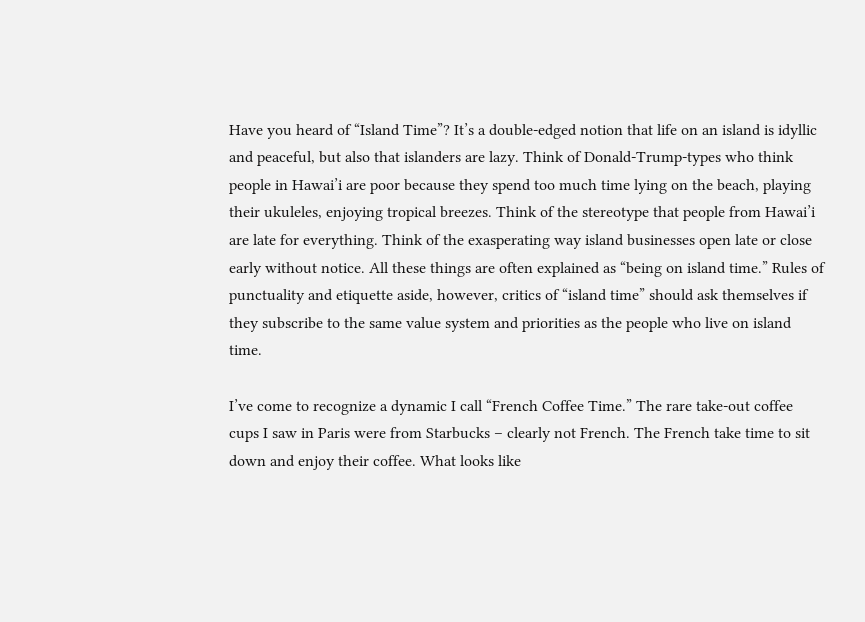Have you heard of “Island Time”? It’s a double-edged notion that life on an island is idyllic and peaceful, but also that islanders are lazy. Think of Donald-Trump-types who think people in Hawai’i are poor because they spend too much time lying on the beach, playing their ukuleles, enjoying tropical breezes. Think of the stereotype that people from Hawai’i are late for everything. Think of the exasperating way island businesses open late or close early without notice. All these things are often explained as “being on island time.” Rules of punctuality and etiquette aside, however, critics of “island time” should ask themselves if they subscribe to the same value system and priorities as the people who live on island time.

I’ve come to recognize a dynamic I call “French Coffee Time.” The rare take-out coffee cups I saw in Paris were from Starbucks – clearly not French. The French take time to sit down and enjoy their coffee. What looks like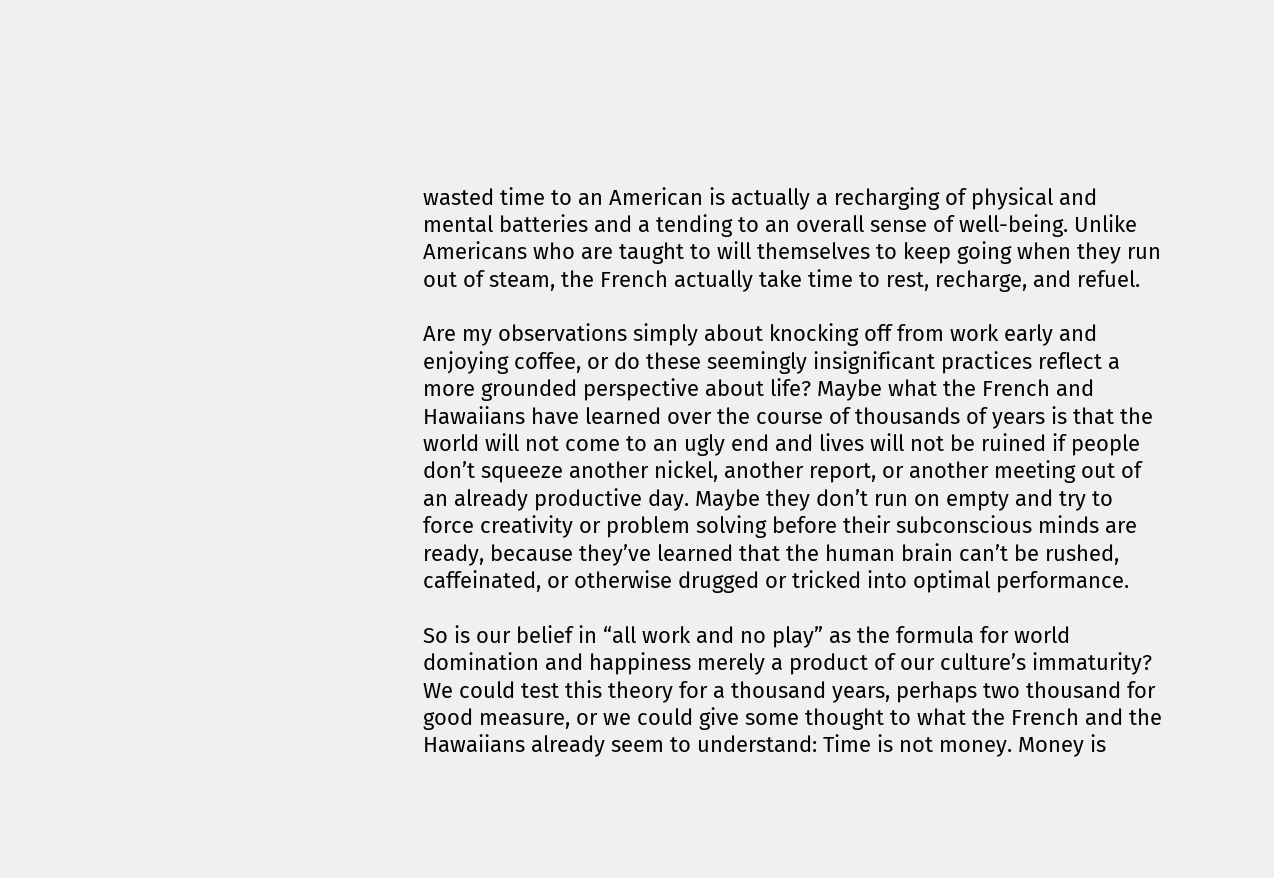wasted time to an American is actually a recharging of physical and mental batteries and a tending to an overall sense of well-being. Unlike Americans who are taught to will themselves to keep going when they run out of steam, the French actually take time to rest, recharge, and refuel.

Are my observations simply about knocking off from work early and enjoying coffee, or do these seemingly insignificant practices reflect a more grounded perspective about life? Maybe what the French and Hawaiians have learned over the course of thousands of years is that the world will not come to an ugly end and lives will not be ruined if people don’t squeeze another nickel, another report, or another meeting out of an already productive day. Maybe they don’t run on empty and try to force creativity or problem solving before their subconscious minds are ready, because they’ve learned that the human brain can’t be rushed, caffeinated, or otherwise drugged or tricked into optimal performance.

So is our belief in “all work and no play” as the formula for world domination and happiness merely a product of our culture’s immaturity? We could test this theory for a thousand years, perhaps two thousand for good measure, or we could give some thought to what the French and the Hawaiians already seem to understand: Time is not money. Money is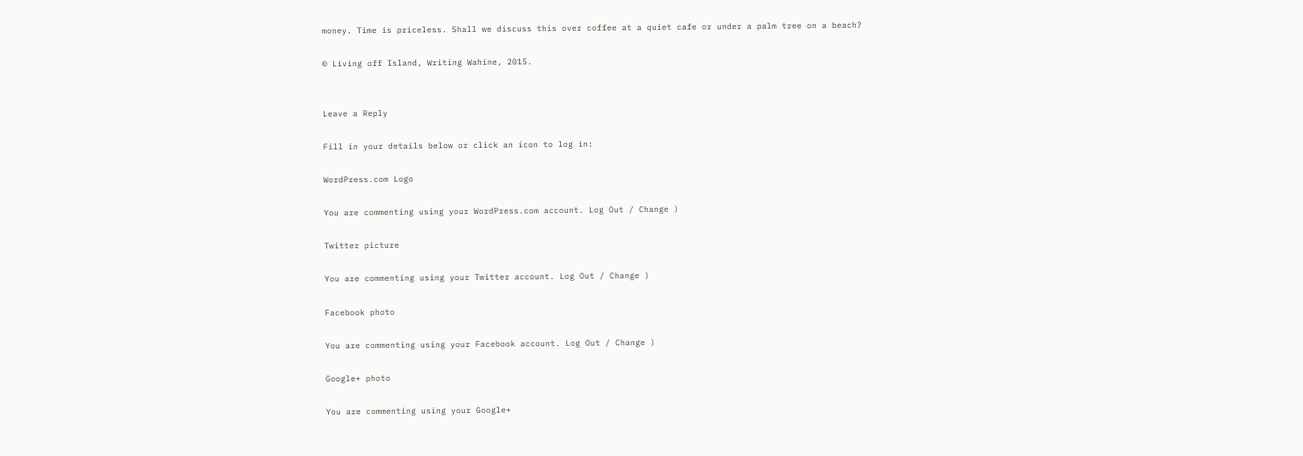money. Time is priceless. Shall we discuss this over coffee at a quiet cafe or under a palm tree on a beach?

© Living off Island, Writing Wahine, 2015.


Leave a Reply

Fill in your details below or click an icon to log in:

WordPress.com Logo

You are commenting using your WordPress.com account. Log Out / Change )

Twitter picture

You are commenting using your Twitter account. Log Out / Change )

Facebook photo

You are commenting using your Facebook account. Log Out / Change )

Google+ photo

You are commenting using your Google+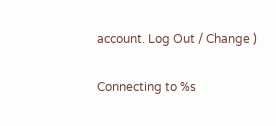account. Log Out / Change )

Connecting to %s